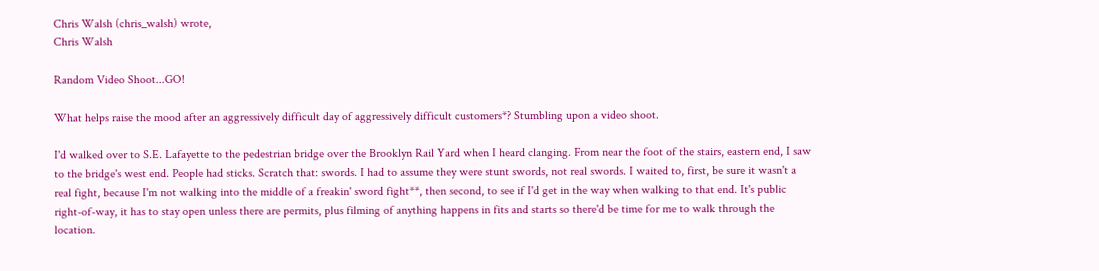Chris Walsh (chris_walsh) wrote,
Chris Walsh

Random Video Shoot...GO!

What helps raise the mood after an aggressively difficult day of aggressively difficult customers*? Stumbling upon a video shoot.

I'd walked over to S.E. Lafayette to the pedestrian bridge over the Brooklyn Rail Yard when I heard clanging. From near the foot of the stairs, eastern end, I saw to the bridge's west end. People had sticks. Scratch that: swords. I had to assume they were stunt swords, not real swords. I waited to, first, be sure it wasn't a real fight, because I'm not walking into the middle of a freakin' sword fight**, then second, to see if I'd get in the way when walking to that end. It's public right-of-way, it has to stay open unless there are permits, plus filming of anything happens in fits and starts so there'd be time for me to walk through the location.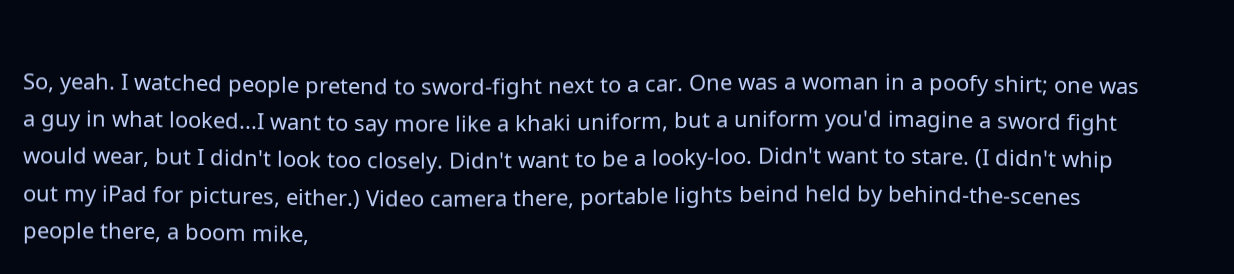So, yeah. I watched people pretend to sword-fight next to a car. One was a woman in a poofy shirt; one was a guy in what looked...I want to say more like a khaki uniform, but a uniform you'd imagine a sword fight would wear, but I didn't look too closely. Didn't want to be a looky-loo. Didn't want to stare. (I didn't whip out my iPad for pictures, either.) Video camera there, portable lights beind held by behind-the-scenes people there, a boom mike,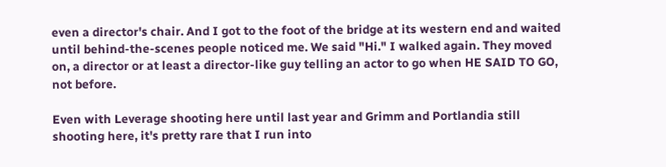even a director's chair. And I got to the foot of the bridge at its western end and waited until behind-the-scenes people noticed me. We said "Hi." I walked again. They moved on, a director or at least a director-like guy telling an actor to go when HE SAID TO GO, not before.

Even with Leverage shooting here until last year and Grimm and Portlandia still shooting here, it's pretty rare that I run into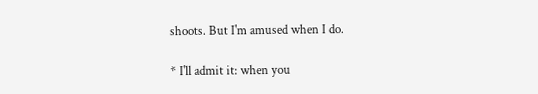shoots. But I'm amused when I do.

* I'll admit it: when you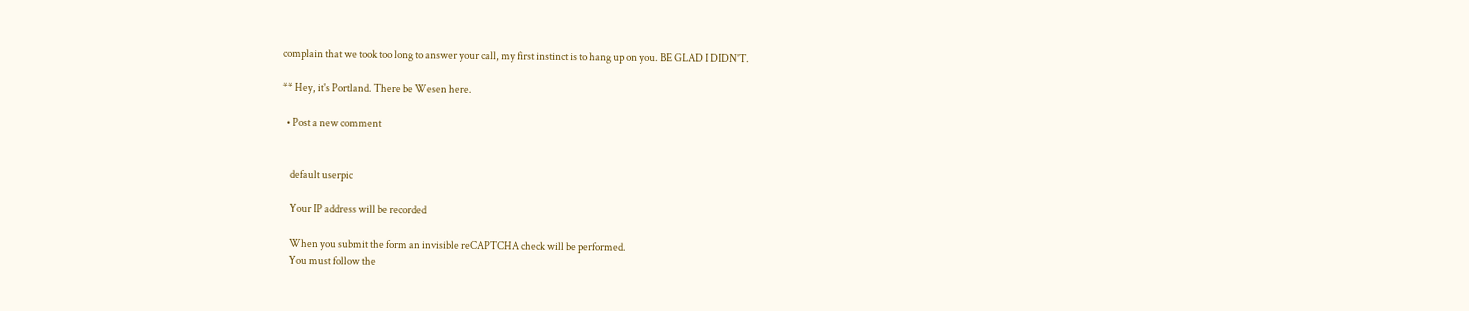complain that we took too long to answer your call, my first instinct is to hang up on you. BE GLAD I DIDN'T.

** Hey, it's Portland. There be Wesen here.

  • Post a new comment


    default userpic

    Your IP address will be recorded

    When you submit the form an invisible reCAPTCHA check will be performed.
    You must follow the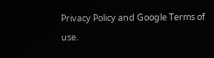Privacy Policy and Google Terms of use.